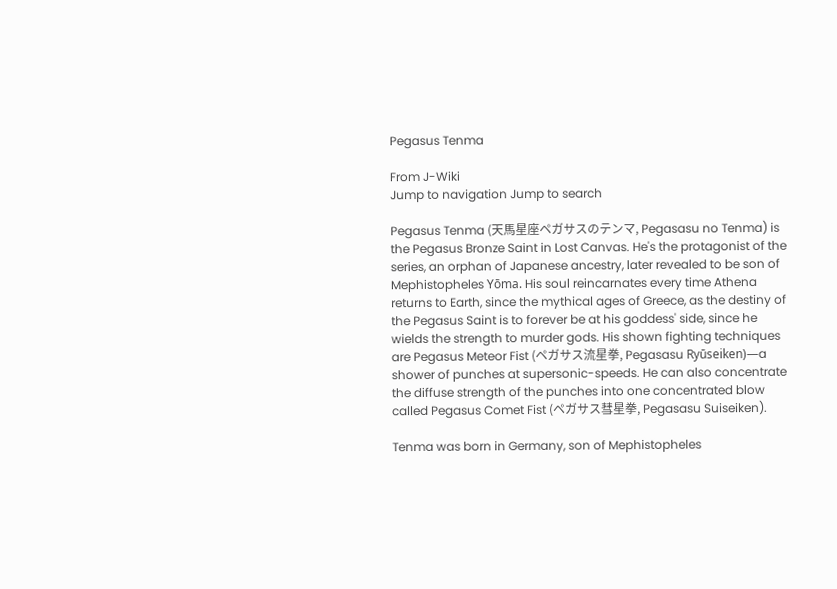Pegasus Tenma

From J-Wiki
Jump to navigation Jump to search

Pegasus Tenma (天馬星座ペガサスのテンマ, Pegasasu no Tenma) is the Pegasus Bronze Saint in Lost Canvas. He's the protagonist of the series, an orphan of Japanese ancestry, later revealed to be son of Mephistopheles Yōma. His soul reincarnates every time Athena returns to Earth, since the mythical ages of Greece, as the destiny of the Pegasus Saint is to forever be at his goddess' side, since he wields the strength to murder gods. His shown fighting techniques are Pegasus Meteor Fist (ペガサス流星拳, Pegasasu Ryūseiken)—a shower of punches at supersonic-speeds. He can also concentrate the diffuse strength of the punches into one concentrated blow called Pegasus Comet Fist (ペガサス彗星拳, Pegasasu Suiseiken).

Tenma was born in Germany, son of Mephistopheles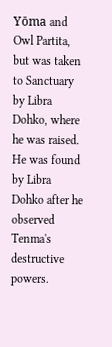Yōma and Owl Partita, but was taken to Sanctuary by Libra Dohko, where he was raised. He was found by Libra Dohko after he observed Tenma's destructive powers.